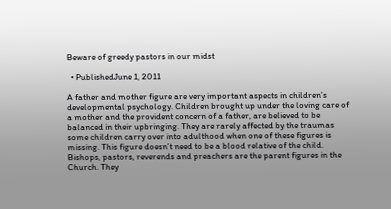Beware of greedy pastors in our midst

  • PublishedJune 1, 2011

A father and mother figure are very important aspects in children’s developmental psychology. Children brought up under the loving care of a mother and the provident concern of a father, are believed to be balanced in their upbringing. They are rarely affected by the traumas some children carry over into adulthood when one of these figures is missing. This figure doesn’t need to be a blood relative of the child. Bishops, pastors, reverends and preachers are the parent figures in the Church. They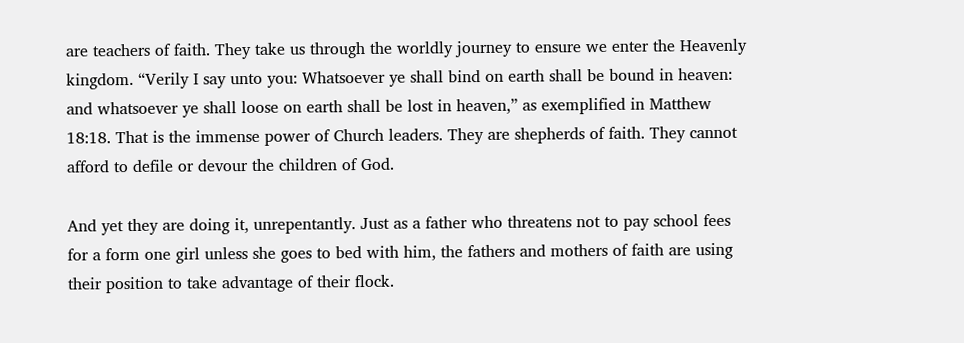are teachers of faith. They take us through the worldly journey to ensure we enter the Heavenly kingdom. “Verily I say unto you: Whatsoever ye shall bind on earth shall be bound in heaven: and whatsoever ye shall loose on earth shall be lost in heaven,” as exemplified in Matthew 18:18. That is the immense power of Church leaders. They are shepherds of faith. They cannot afford to defile or devour the children of God.

And yet they are doing it, unrepentantly. Just as a father who threatens not to pay school fees for a form one girl unless she goes to bed with him, the fathers and mothers of faith are using their position to take advantage of their flock.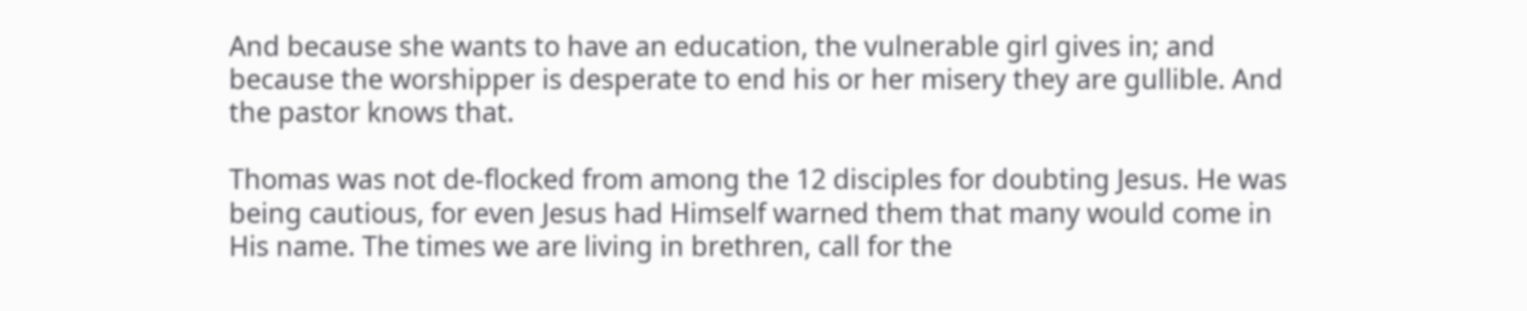And because she wants to have an education, the vulnerable girl gives in; and because the worshipper is desperate to end his or her misery they are gullible. And the pastor knows that.

Thomas was not de-flocked from among the 12 disciples for doubting Jesus. He was being cautious, for even Jesus had Himself warned them that many would come in His name. The times we are living in brethren, call for the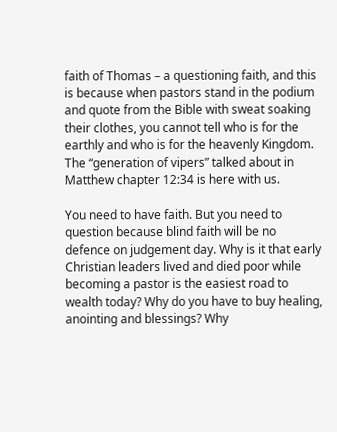faith of Thomas – a questioning faith, and this is because when pastors stand in the podium and quote from the Bible with sweat soaking their clothes, you cannot tell who is for the earthly and who is for the heavenly Kingdom. The “generation of vipers” talked about in Matthew chapter 12:34 is here with us.

You need to have faith. But you need to question because blind faith will be no defence on judgement day. Why is it that early Christian leaders lived and died poor while becoming a pastor is the easiest road to wealth today? Why do you have to buy healing, anointing and blessings? Why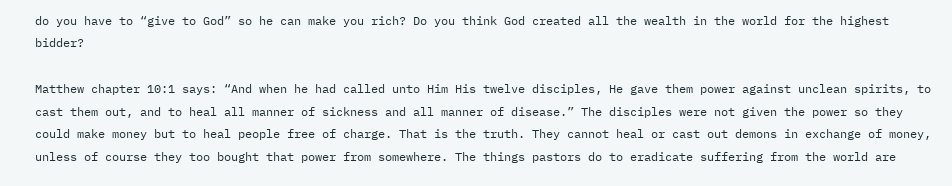do you have to “give to God” so he can make you rich? Do you think God created all the wealth in the world for the highest bidder?

Matthew chapter 10:1 says: “And when he had called unto Him His twelve disciples, He gave them power against unclean spirits, to cast them out, and to heal all manner of sickness and all manner of disease.” The disciples were not given the power so they could make money but to heal people free of charge. That is the truth. They cannot heal or cast out demons in exchange of money, unless of course they too bought that power from somewhere. The things pastors do to eradicate suffering from the world are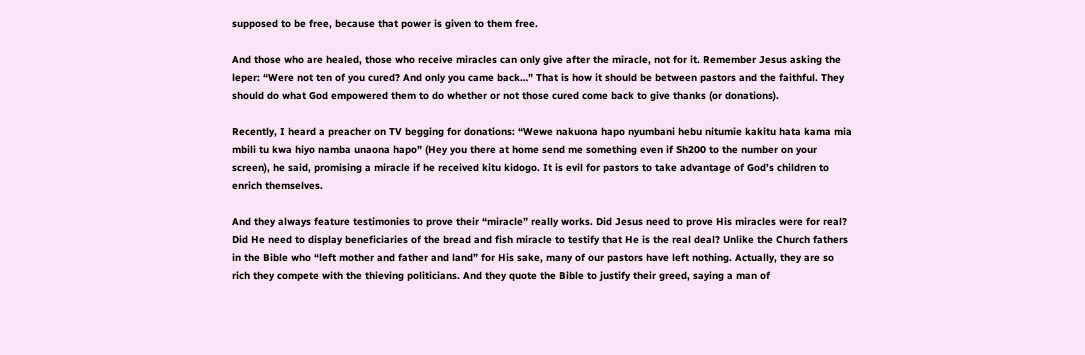supposed to be free, because that power is given to them free.

And those who are healed, those who receive miracles can only give after the miracle, not for it. Remember Jesus asking the leper: “Were not ten of you cured? And only you came back…” That is how it should be between pastors and the faithful. They should do what God empowered them to do whether or not those cured come back to give thanks (or donations).

Recently, I heard a preacher on TV begging for donations: “Wewe nakuona hapo nyumbani hebu nitumie kakitu hata kama mia mbili tu kwa hiyo namba unaona hapo” (Hey you there at home send me something even if Sh200 to the number on your screen), he said, promising a miracle if he received kitu kidogo. It is evil for pastors to take advantage of God’s children to enrich themselves.

And they always feature testimonies to prove their “miracle” really works. Did Jesus need to prove His miracles were for real? Did He need to display beneficiaries of the bread and fish miracle to testify that He is the real deal? Unlike the Church fathers in the Bible who “left mother and father and land” for His sake, many of our pastors have left nothing. Actually, they are so rich they compete with the thieving politicians. And they quote the Bible to justify their greed, saying a man of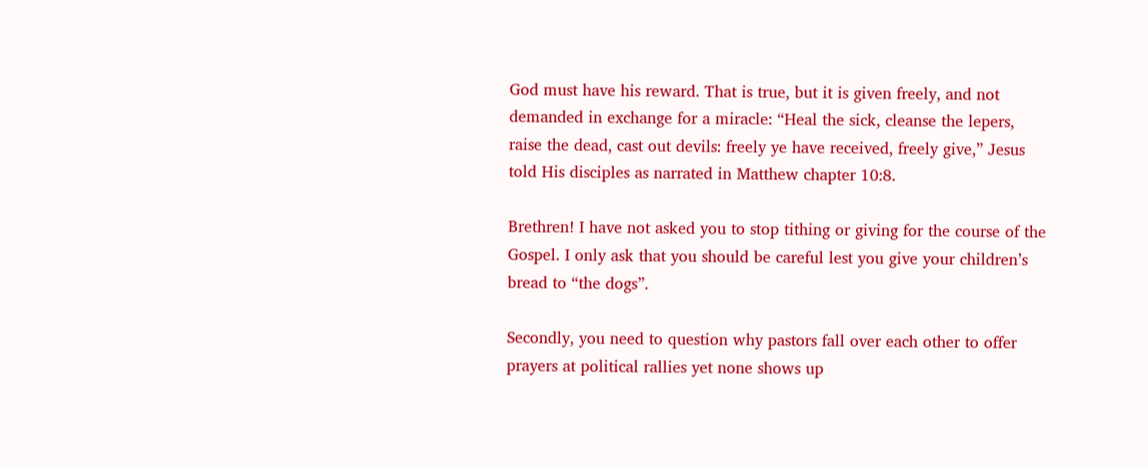God must have his reward. That is true, but it is given freely, and not demanded in exchange for a miracle: “Heal the sick, cleanse the lepers, raise the dead, cast out devils: freely ye have received, freely give,” Jesus told His disciples as narrated in Matthew chapter 10:8.

Brethren! I have not asked you to stop tithing or giving for the course of the Gospel. I only ask that you should be careful lest you give your children’s bread to “the dogs”.

Secondly, you need to question why pastors fall over each other to offer prayers at political rallies yet none shows up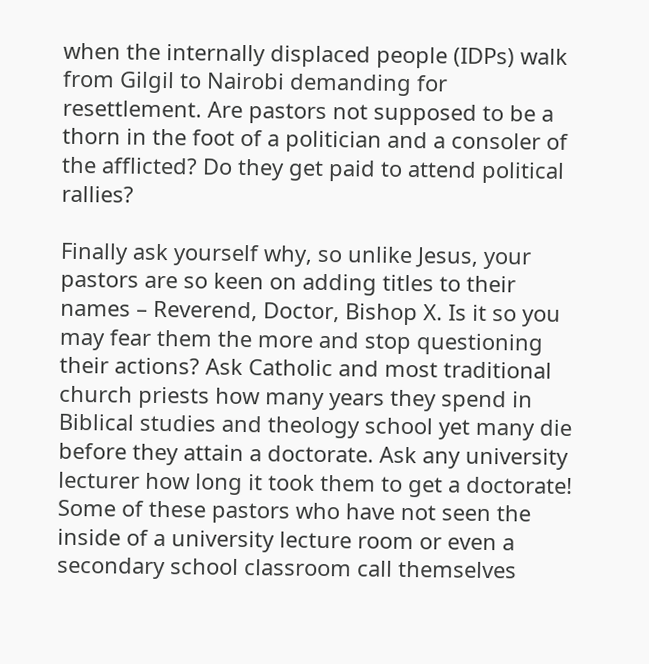when the internally displaced people (IDPs) walk from Gilgil to Nairobi demanding for resettlement. Are pastors not supposed to be a thorn in the foot of a politician and a consoler of the afflicted? Do they get paid to attend political rallies?

Finally ask yourself why, so unlike Jesus, your pastors are so keen on adding titles to their names – Reverend, Doctor, Bishop X. Is it so you may fear them the more and stop questioning their actions? Ask Catholic and most traditional church priests how many years they spend in Biblical studies and theology school yet many die before they attain a doctorate. Ask any university lecturer how long it took them to get a doctorate! Some of these pastors who have not seen the inside of a university lecture room or even a secondary school classroom call themselves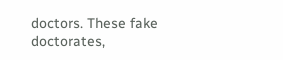doctors. These fake doctorates,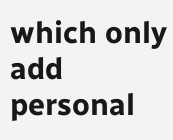which only add personal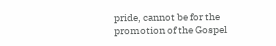pride, cannot be for the promotion of the Gospel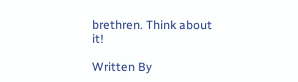brethren. Think about it!

Written By